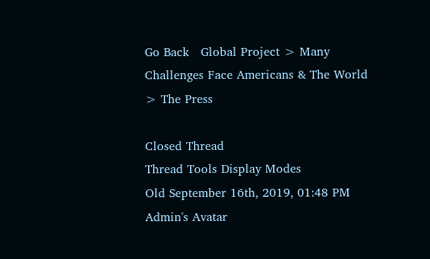Go Back   Global Project > Many Challenges Face Americans & The World > The Press

Closed Thread
Thread Tools Display Modes
Old September 16th, 2019, 01:48 PM
Admin's Avatar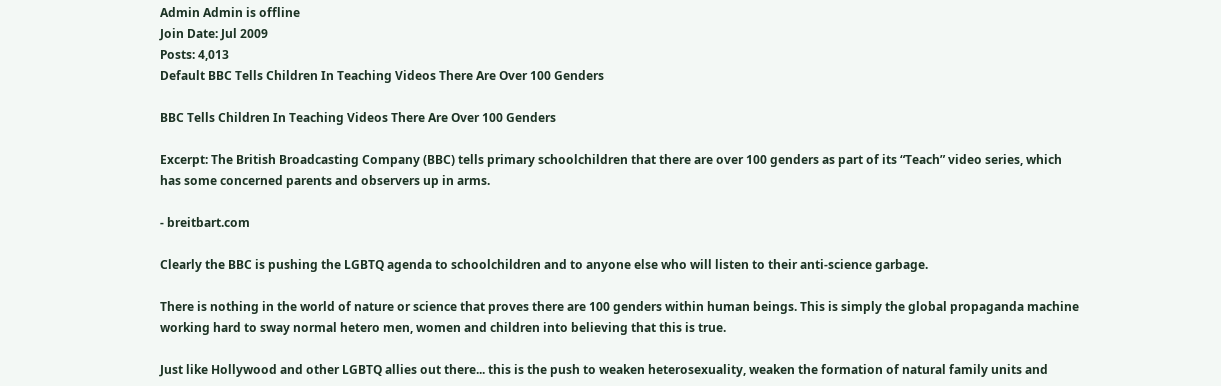Admin Admin is offline
Join Date: Jul 2009
Posts: 4,013
Default BBC Tells Children In Teaching Videos There Are Over 100 Genders

BBC Tells Children In Teaching Videos There Are Over 100 Genders

Excerpt: The British Broadcasting Company (BBC) tells primary schoolchildren that there are over 100 genders as part of its “Teach” video series, which has some concerned parents and observers up in arms.

- breitbart.com

Clearly the BBC is pushing the LGBTQ agenda to schoolchildren and to anyone else who will listen to their anti-science garbage.

There is nothing in the world of nature or science that proves there are 100 genders within human beings. This is simply the global propaganda machine working hard to sway normal hetero men, women and children into believing that this is true.

Just like Hollywood and other LGBTQ allies out there... this is the push to weaken heterosexuality, weaken the formation of natural family units and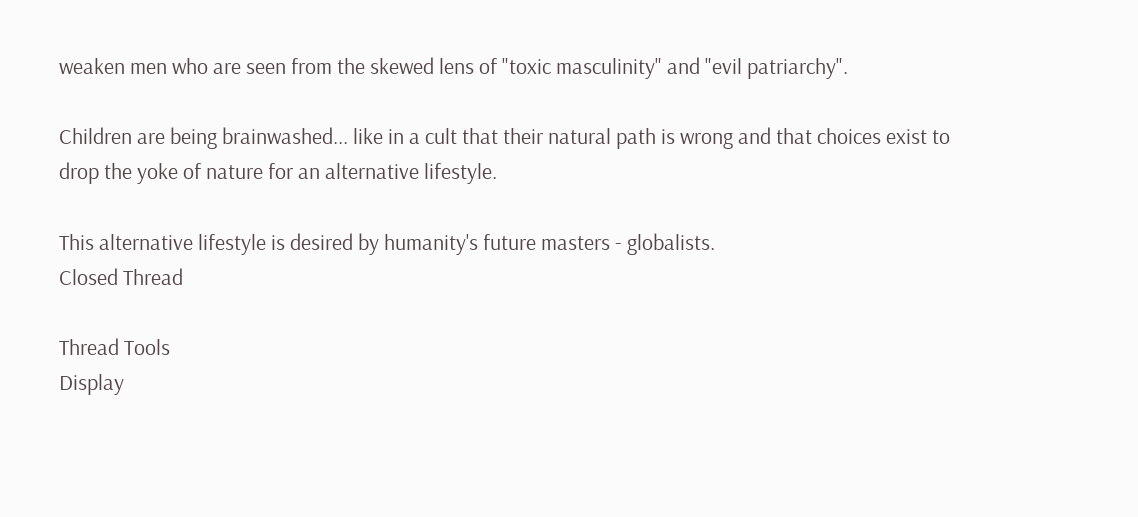weaken men who are seen from the skewed lens of "toxic masculinity" and "evil patriarchy".

Children are being brainwashed... like in a cult that their natural path is wrong and that choices exist to drop the yoke of nature for an alternative lifestyle.

This alternative lifestyle is desired by humanity's future masters - globalists.
Closed Thread

Thread Tools
Display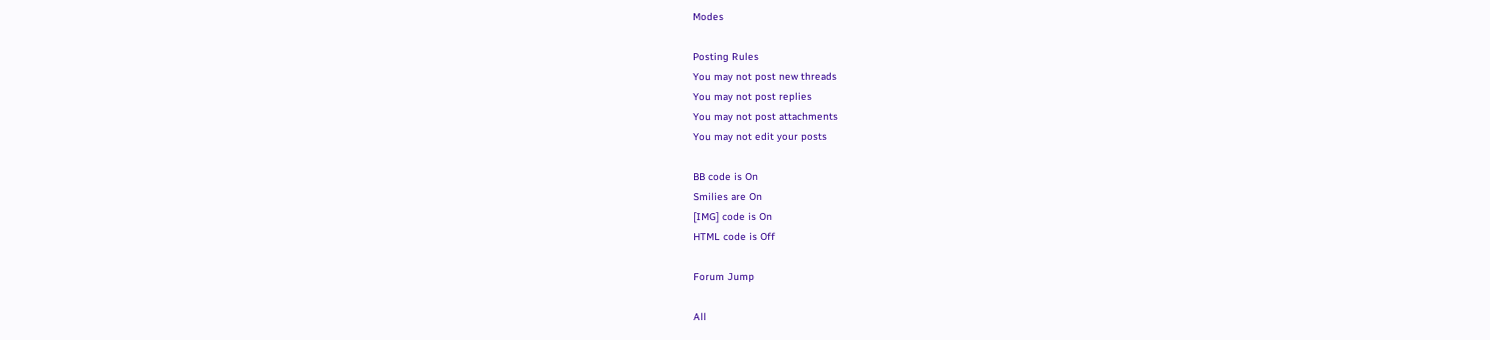Modes

Posting Rules
You may not post new threads
You may not post replies
You may not post attachments
You may not edit your posts

BB code is On
Smilies are On
[IMG] code is On
HTML code is Off

Forum Jump

All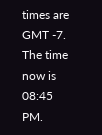times are GMT -7. The time now is 08:45 PM.